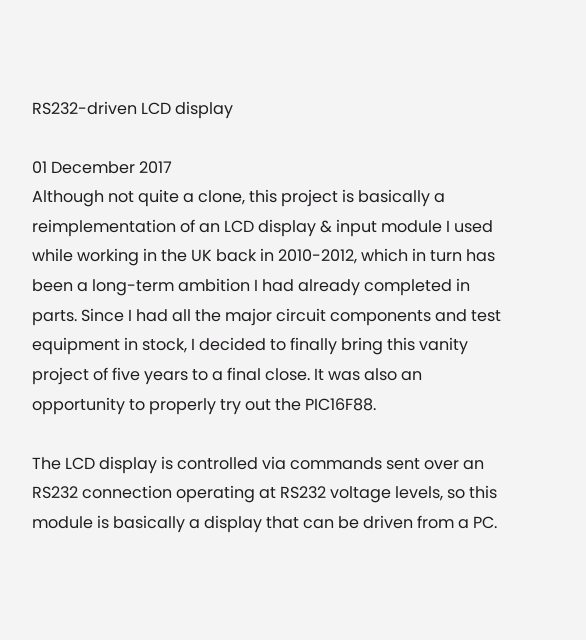RS232-driven LCD display

01 December 2017
Although not quite a clone, this project is basically a reimplementation of an LCD display & input module I used while working in the UK back in 2010-2012, which in turn has been a long-term ambition I had already completed in parts. Since I had all the major circuit components and test equipment in stock, I decided to finally bring this vanity project of five years to a final close. It was also an opportunity to properly try out the PIC16F88.

The LCD display is controlled via commands sent over an RS232 connection operating at RS232 voltage levels, so this module is basically a display that can be driven from a PC.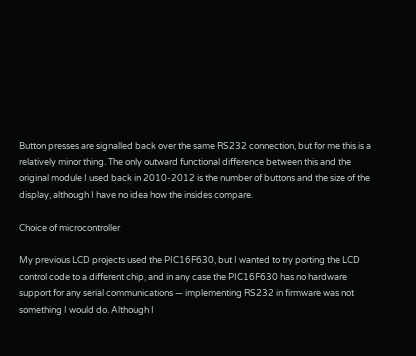Button presses are signalled back over the same RS232 connection, but for me this is a relatively minor thing. The only outward functional difference between this and the original module I used back in 2010-2012 is the number of buttons and the size of the display, although I have no idea how the insides compare.

Choice of microcontroller

My previous LCD projects used the PIC16F630, but I wanted to try porting the LCD control code to a different chip, and in any case the PIC16F630 has no hardware support for any serial communications — implementing RS232 in firmware was not something I would do. Although I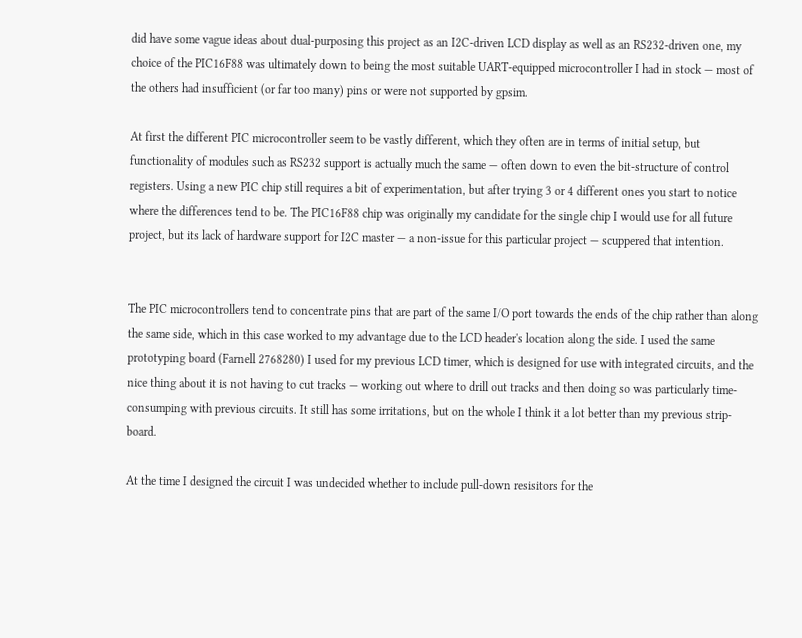did have some vague ideas about dual-purposing this project as an I2C-driven LCD display as well as an RS232-driven one, my choice of the PIC16F88 was ultimately down to being the most suitable UART-equipped microcontroller I had in stock — most of the others had insufficient (or far too many) pins or were not supported by gpsim.

At first the different PIC microcontroller seem to be vastly different, which they often are in terms of initial setup, but functionality of modules such as RS232 support is actually much the same — often down to even the bit-structure of control registers. Using a new PIC chip still requires a bit of experimentation, but after trying 3 or 4 different ones you start to notice where the differences tend to be. The PIC16F88 chip was originally my candidate for the single chip I would use for all future project, but its lack of hardware support for I2C master — a non-issue for this particular project — scuppered that intention.


The PIC microcontrollers tend to concentrate pins that are part of the same I/O port towards the ends of the chip rather than along the same side, which in this case worked to my advantage due to the LCD header's location along the side. I used the same prototyping board (Farnell 2768280) I used for my previous LCD timer, which is designed for use with integrated circuits, and the nice thing about it is not having to cut tracks — working out where to drill out tracks and then doing so was particularly time-consumping with previous circuits. It still has some irritations, but on the whole I think it a lot better than my previous strip-board.

At the time I designed the circuit I was undecided whether to include pull-down resisitors for the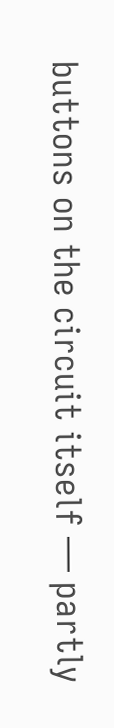buttons on the circuit itself — partly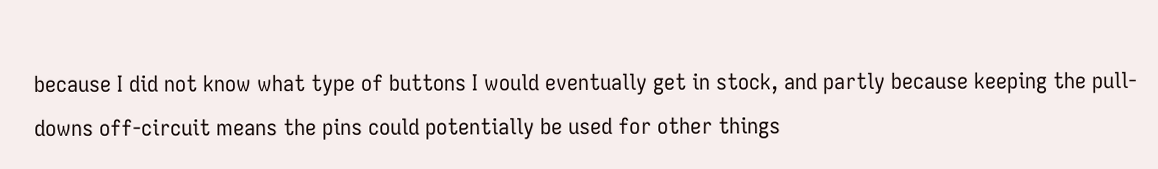because I did not know what type of buttons I would eventually get in stock, and partly because keeping the pull-downs off-circuit means the pins could potentially be used for other things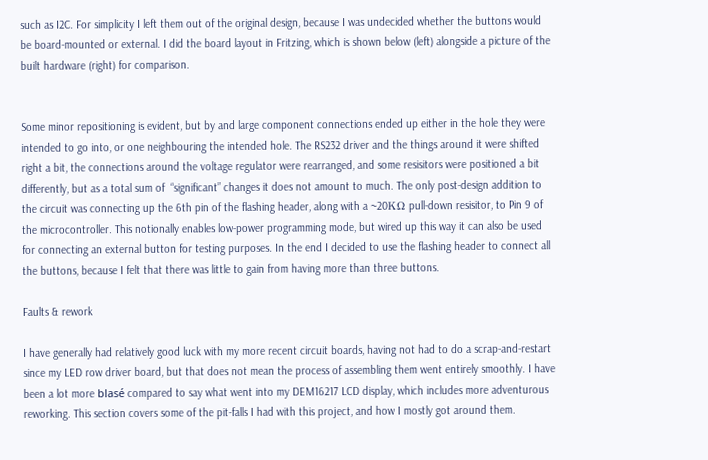such as I2C. For simplicity I left them out of the original design, because I was undecided whether the buttons would be board-mounted or external. I did the board layout in Fritzing, which is shown below (left) alongside a picture of the built hardware (right) for comparison.


Some minor repositioning is evident, but by and large component connections ended up either in the hole they were intended to go into, or one neighbouring the intended hole. The RS232 driver and the things around it were shifted right a bit, the connections around the voltage regulator were rearranged, and some resisitors were positioned a bit differently, but as a total sum of  “significant” changes it does not amount to much. The only post-design addition to the circuit was connecting up the 6th pin of the flashing header, along with a ~20KΩ pull-down resisitor, to Pin 9 of the microcontroller. This notionally enables low-power programming mode, but wired up this way it can also be used for connecting an external button for testing purposes. In the end I decided to use the flashing header to connect all the buttons, because I felt that there was little to gain from having more than three buttons.

Faults & rework

I have generally had relatively good luck with my more recent circuit boards, having not had to do a scrap-and-restart since my LED row driver board, but that does not mean the process of assembling them went entirely smoothly. I have been a lot more blasé compared to say what went into my DEM16217 LCD display, which includes more adventurous reworking. This section covers some of the pit-falls I had with this project, and how I mostly got around them.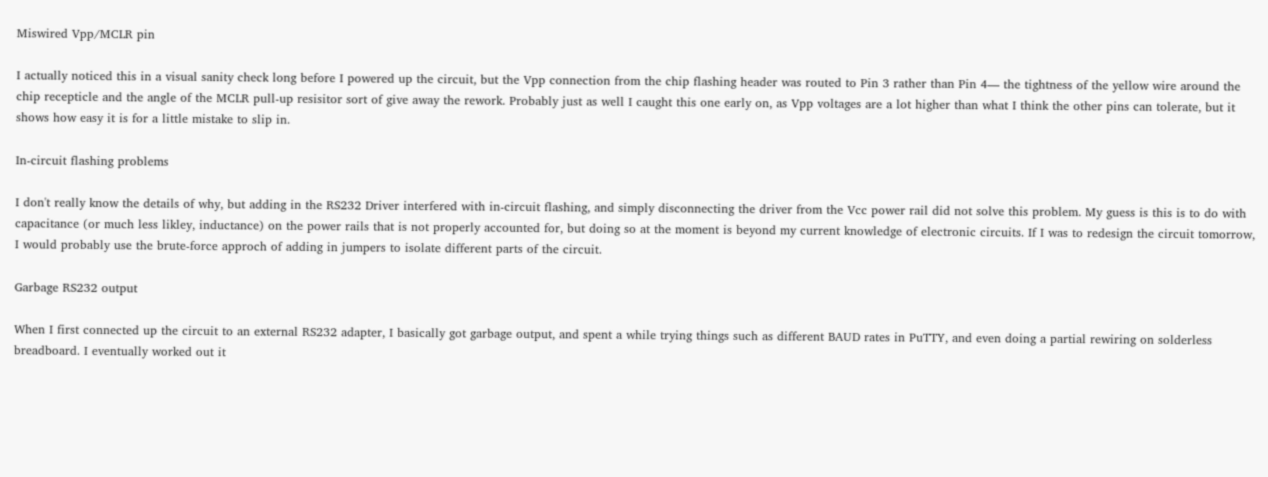Miswired Vpp/MCLR pin

I actually noticed this in a visual sanity check long before I powered up the circuit, but the Vpp connection from the chip flashing header was routed to Pin 3 rather than Pin 4— the tightness of the yellow wire around the chip recepticle and the angle of the MCLR pull-up resisitor sort of give away the rework. Probably just as well I caught this one early on, as Vpp voltages are a lot higher than what I think the other pins can tolerate, but it shows how easy it is for a little mistake to slip in.

In-circuit flashing problems

I don't really know the details of why, but adding in the RS232 Driver interfered with in-circuit flashing, and simply disconnecting the driver from the Vcc power rail did not solve this problem. My guess is this is to do with capacitance (or much less likley, inductance) on the power rails that is not properly accounted for, but doing so at the moment is beyond my current knowledge of electronic circuits. If I was to redesign the circuit tomorrow, I would probably use the brute-force approch of adding in jumpers to isolate different parts of the circuit.

Garbage RS232 output

When I first connected up the circuit to an external RS232 adapter, I basically got garbage output, and spent a while trying things such as different BAUD rates in PuTTY, and even doing a partial rewiring on solderless breadboard. I eventually worked out it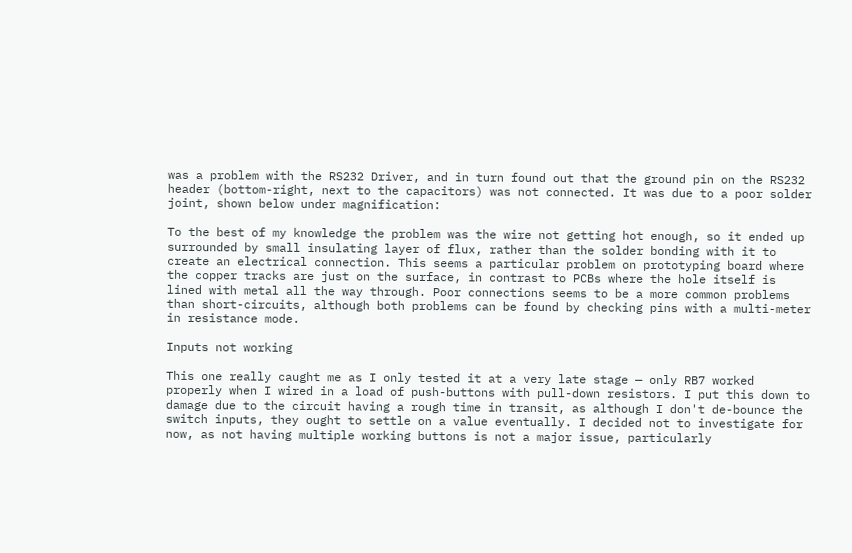was a problem with the RS232 Driver, and in turn found out that the ground pin on the RS232 header (bottom-right, next to the capacitors) was not connected. It was due to a poor solder joint, shown below under magnification:

To the best of my knowledge the problem was the wire not getting hot enough, so it ended up surrounded by small insulating layer of flux, rather than the solder bonding with it to create an electrical connection. This seems a particular problem on prototyping board where the copper tracks are just on the surface, in contrast to PCBs where the hole itself is lined with metal all the way through. Poor connections seems to be a more common problems than short-circuits, although both problems can be found by checking pins with a multi-meter in resistance mode.

Inputs not working

This one really caught me as I only tested it at a very late stage — only RB7 worked properly when I wired in a load of push-buttons with pull-down resistors. I put this down to damage due to the circuit having a rough time in transit, as although I don't de-bounce the switch inputs, they ought to settle on a value eventually. I decided not to investigate for now, as not having multiple working buttons is not a major issue, particularly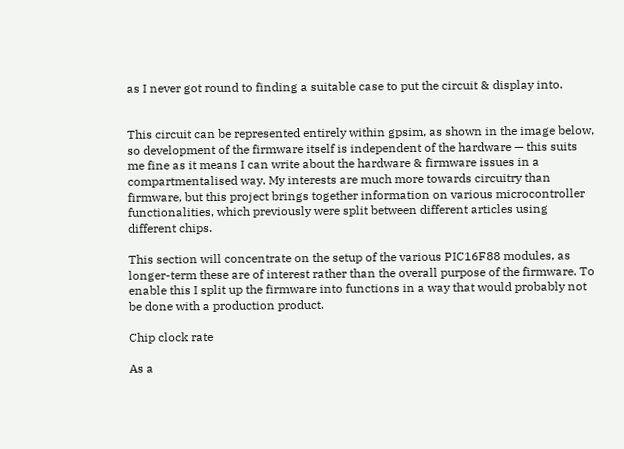as I never got round to finding a suitable case to put the circuit & display into.


This circuit can be represented entirely within gpsim, as shown in the image below, so development of the firmware itself is independent of the hardware — this suits me fine as it means I can write about the hardware & firmware issues in a compartmentalised way. My interests are much more towards circuitry than firmware, but this project brings together information on various microcontroller functionalities, which previously were split between different articles using different chips.

This section will concentrate on the setup of the various PIC16F88 modules, as longer-term these are of interest rather than the overall purpose of the firmware. To enable this I split up the firmware into functions in a way that would probably not be done with a production product.

Chip clock rate

As a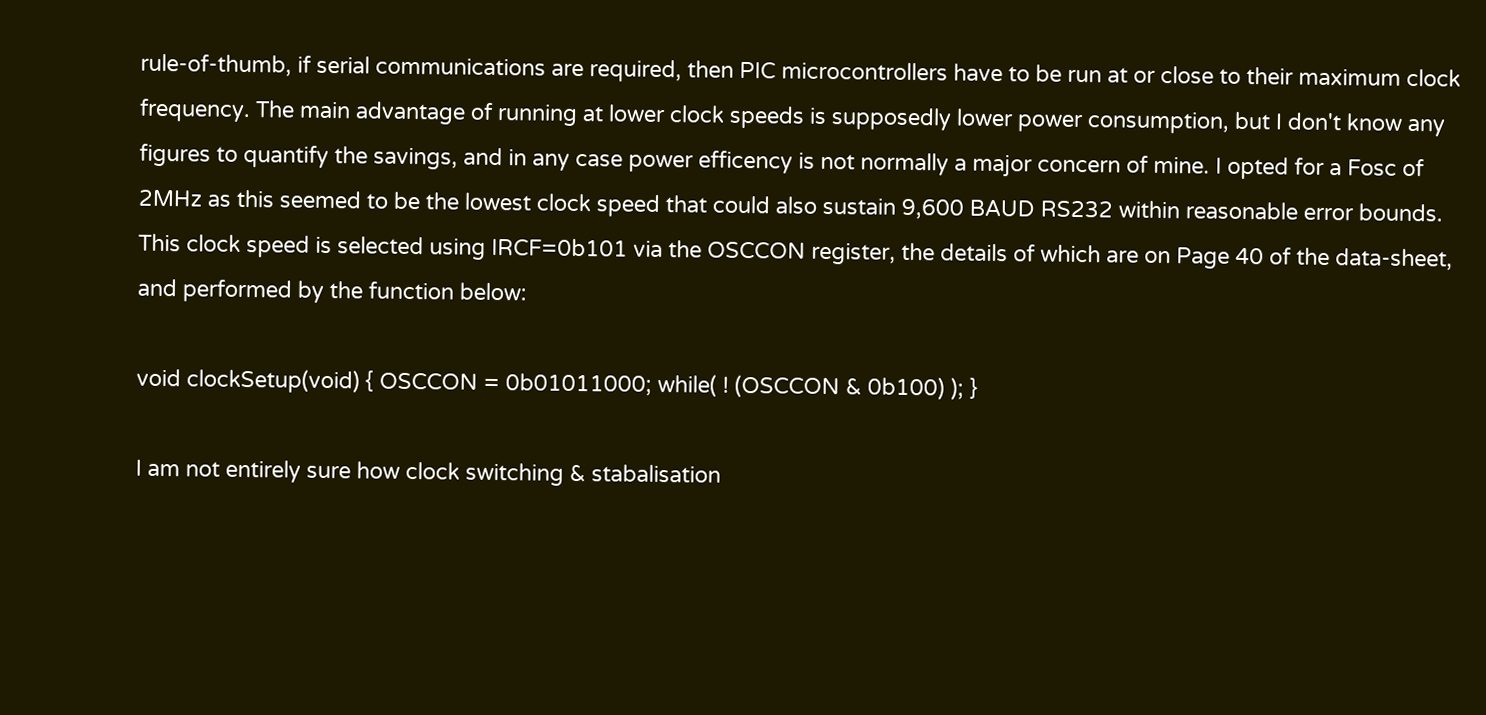rule-of-thumb, if serial communications are required, then PIC microcontrollers have to be run at or close to their maximum clock frequency. The main advantage of running at lower clock speeds is supposedly lower power consumption, but I don't know any figures to quantify the savings, and in any case power efficency is not normally a major concern of mine. I opted for a Fosc of 2MHz as this seemed to be the lowest clock speed that could also sustain 9,600 BAUD RS232 within reasonable error bounds. This clock speed is selected using IRCF=0b101 via the OSCCON register, the details of which are on Page 40 of the data-sheet, and performed by the function below:

void clockSetup(void) { OSCCON = 0b01011000; while( ! (OSCCON & 0b100) ); }

I am not entirely sure how clock switching & stabalisation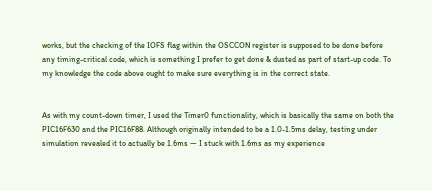works, but the checking of the IOFS flag within the OSCCON register is supposed to be done before any timing-critical code, which is something I prefer to get done & dusted as part of start-up code. To my knowledge the code above ought to make sure everything is in the correct state.


As with my count-down timer, I used the Timer0 functionality, which is basically the same on both the PIC16F630 and the PIC16F88. Although originally intended to be a 1.0-1.5ms delay, testing under simulation revealed it to actually be 1.6ms — I stuck with 1.6ms as my experience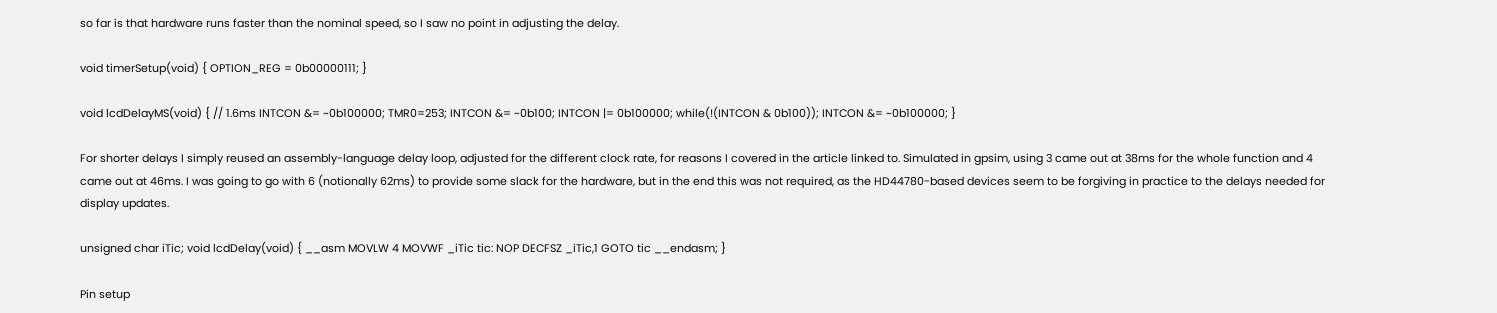so far is that hardware runs faster than the nominal speed, so I saw no point in adjusting the delay.

void timerSetup(void) { OPTION_REG = 0b00000111; }

void lcdDelayMS(void) { // 1.6ms INTCON &= ~0b100000; TMR0=253; INTCON &= ~0b100; INTCON |= 0b100000; while(!(INTCON & 0b100)); INTCON &= ~0b100000; }

For shorter delays I simply reused an assembly-language delay loop, adjusted for the different clock rate, for reasons I covered in the article linked to. Simulated in gpsim, using 3 came out at 38ms for the whole function and 4 came out at 46ms. I was going to go with 6 (notionally 62ms) to provide some slack for the hardware, but in the end this was not required, as the HD44780-based devices seem to be forgiving in practice to the delays needed for display updates.

unsigned char iTic; void lcdDelay(void) { __asm MOVLW 4 MOVWF _iTic tic: NOP DECFSZ _iTic,1 GOTO tic __endasm; }

Pin setup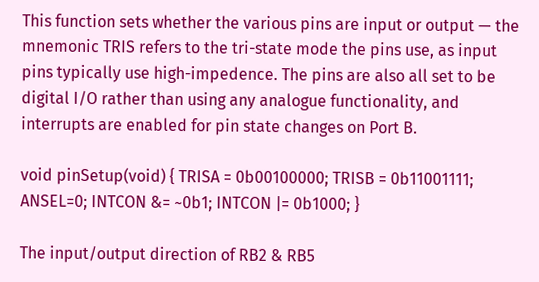This function sets whether the various pins are input or output — the mnemonic TRIS refers to the tri-state mode the pins use, as input pins typically use high-impedence. The pins are also all set to be digital I/O rather than using any analogue functionality, and interrupts are enabled for pin state changes on Port B.

void pinSetup(void) { TRISA = 0b00100000; TRISB = 0b11001111; ANSEL=0; INTCON &= ~0b1; INTCON |= 0b1000; }

The input/output direction of RB2 & RB5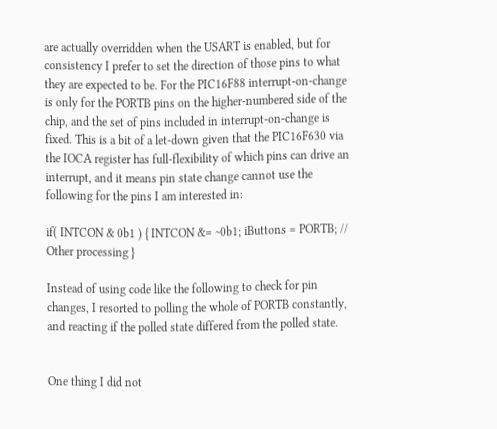are actually overridden when the USART is enabled, but for consistency I prefer to set the direction of those pins to what they are expected to be. For the PIC16F88 interrupt-on-change is only for the PORTB pins on the higher-numbered side of the chip, and the set of pins included in interrupt-on-change is fixed. This is a bit of a let-down given that the PIC16F630 via the IOCA register has full-flexibility of which pins can drive an interrupt, and it means pin state change cannot use the following for the pins I am interested in:

if( INTCON & 0b1 ) { INTCON &= ~0b1; iButtons = PORTB; // Other processing }

Instead of using code like the following to check for pin changes, I resorted to polling the whole of PORTB constantly, and reacting if the polled state differed from the polled state.


One thing I did not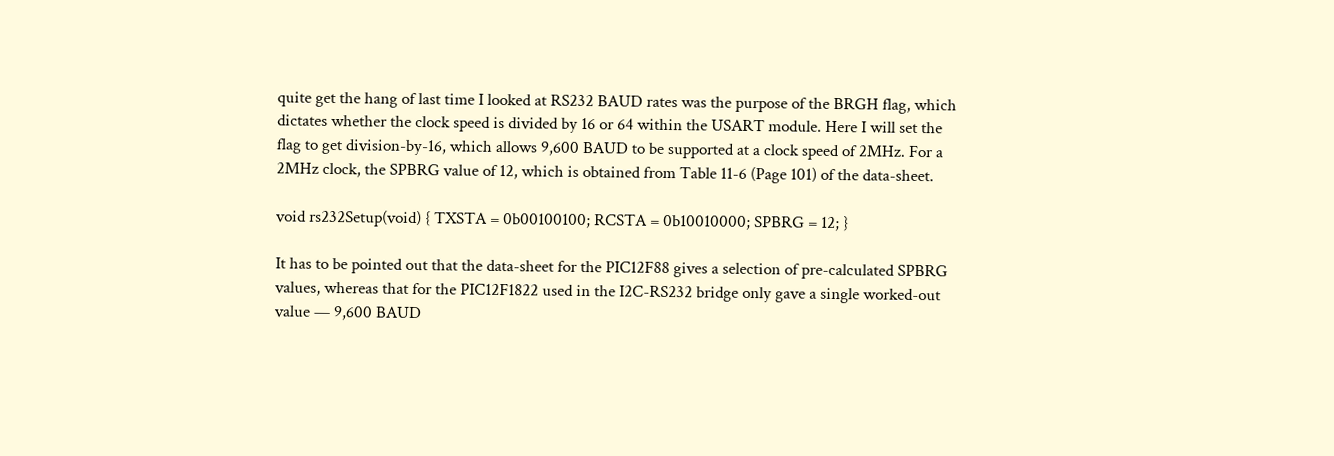quite get the hang of last time I looked at RS232 BAUD rates was the purpose of the BRGH flag, which dictates whether the clock speed is divided by 16 or 64 within the USART module. Here I will set the flag to get division-by-16, which allows 9,600 BAUD to be supported at a clock speed of 2MHz. For a 2MHz clock, the SPBRG value of 12, which is obtained from Table 11-6 (Page 101) of the data-sheet.

void rs232Setup(void) { TXSTA = 0b00100100; RCSTA = 0b10010000; SPBRG = 12; }

It has to be pointed out that the data-sheet for the PIC12F88 gives a selection of pre-calculated SPBRG values, whereas that for the PIC12F1822 used in the I2C-RS232 bridge only gave a single worked-out value — 9,600 BAUD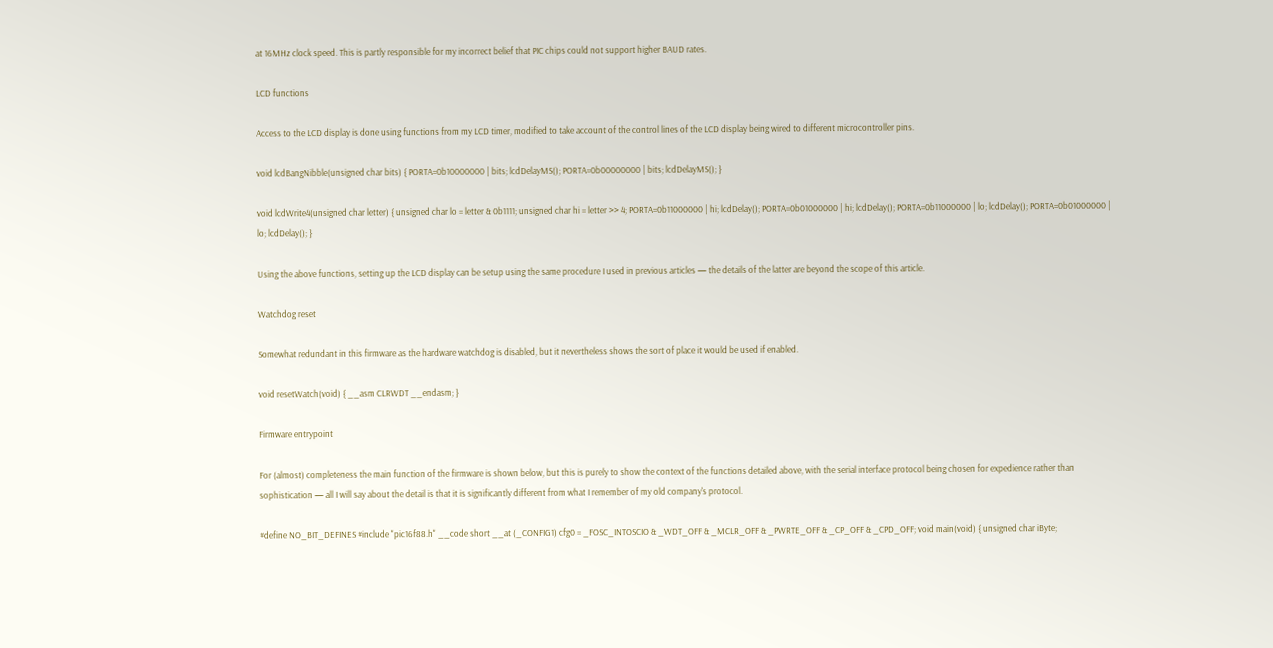at 16MHz clock speed. This is partly responsible for my incorrect belief that PIC chips could not support higher BAUD rates.

LCD functions

Access to the LCD display is done using functions from my LCD timer, modified to take account of the control lines of the LCD display being wired to different microcontroller pins.

void lcdBangNibble(unsigned char bits) { PORTA=0b10000000 | bits; lcdDelayMS(); PORTA=0b00000000 | bits; lcdDelayMS(); }

void lcdWrite4(unsigned char letter) { unsigned char lo = letter & 0b1111; unsigned char hi = letter >> 4; PORTA=0b11000000 | hi; lcdDelay(); PORTA=0b01000000 | hi; lcdDelay(); PORTA=0b11000000 | lo; lcdDelay(); PORTA=0b01000000 | lo; lcdDelay(); }

Using the above functions, setting up the LCD display can be setup using the same procedure I used in previous articles — the details of the latter are beyond the scope of this article.

Watchdog reset

Somewhat redundant in this firmware as the hardware watchdog is disabled, but it nevertheless shows the sort of place it would be used if enabled.

void resetWatch(void) { __asm CLRWDT __endasm; }

Firmware entrypoint

For (almost) completeness the main function of the firmware is shown below, but this is purely to show the context of the functions detailed above, with the serial interface protocol being chosen for expedience rather than sophistication — all I will say about the detail is that it is significantly different from what I remember of my old company's protocol.

#define NO_BIT_DEFINES #include "pic16f88.h" __code short __at (_CONFIG1) cfg0 = _FOSC_INTOSCIO & _WDT_OFF & _MCLR_OFF & _PWRTE_OFF & _CP_OFF & _CPD_OFF; void main(void) { unsigned char iByte;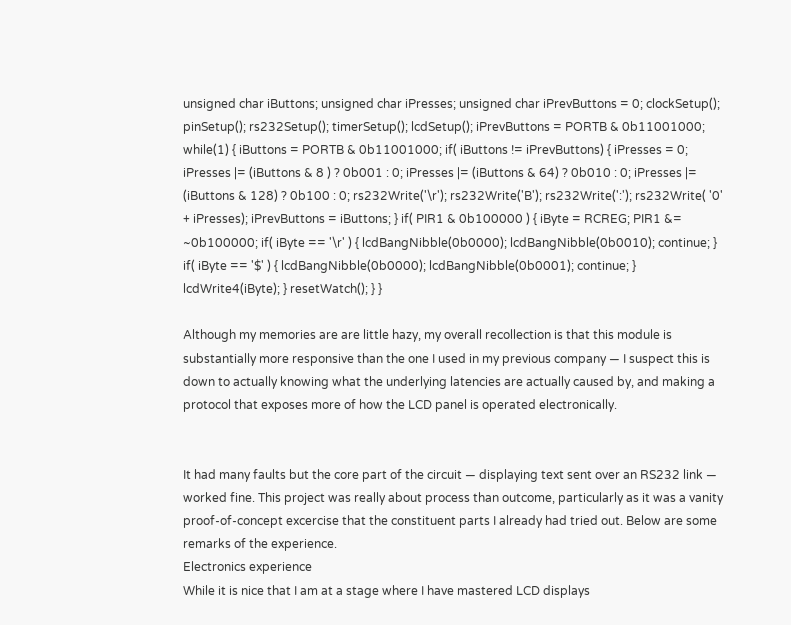unsigned char iButtons; unsigned char iPresses; unsigned char iPrevButtons = 0; clockSetup(); pinSetup(); rs232Setup(); timerSetup(); lcdSetup(); iPrevButtons = PORTB & 0b11001000; while(1) { iButtons = PORTB & 0b11001000; if( iButtons != iPrevButtons) { iPresses = 0; iPresses |= (iButtons & 8 ) ? 0b001 : 0; iPresses |= (iButtons & 64) ? 0b010 : 0; iPresses |= (iButtons & 128) ? 0b100 : 0; rs232Write('\r'); rs232Write('B'); rs232Write(':'); rs232Write( '0' + iPresses); iPrevButtons = iButtons; } if( PIR1 & 0b100000 ) { iByte = RCREG; PIR1 &= ~0b100000; if( iByte == '\r' ) { lcdBangNibble(0b0000); lcdBangNibble(0b0010); continue; } if( iByte == '$' ) { lcdBangNibble(0b0000); lcdBangNibble(0b0001); continue; } lcdWrite4(iByte); } resetWatch(); } }

Although my memories are are little hazy, my overall recollection is that this module is substantially more responsive than the one I used in my previous company — I suspect this is down to actually knowing what the underlying latencies are actually caused by, and making a protocol that exposes more of how the LCD panel is operated electronically.


It had many faults but the core part of the circuit — displaying text sent over an RS232 link — worked fine. This project was really about process than outcome, particularly as it was a vanity proof-of-concept excercise that the constituent parts I already had tried out. Below are some remarks of the experience.
Electronics experience
While it is nice that I am at a stage where I have mastered LCD displays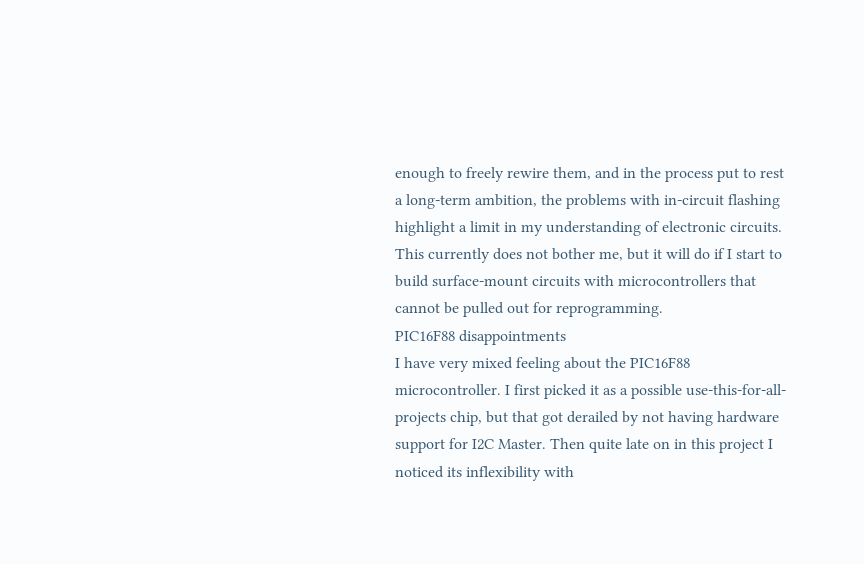enough to freely rewire them, and in the process put to rest a long-term ambition, the problems with in-circuit flashing highlight a limit in my understanding of electronic circuits. This currently does not bother me, but it will do if I start to build surface-mount circuits with microcontrollers that cannot be pulled out for reprogramming.
PIC16F88 disappointments
I have very mixed feeling about the PIC16F88 microcontroller. I first picked it as a possible use-this-for-all-projects chip, but that got derailed by not having hardware support for I2C Master. Then quite late on in this project I noticed its inflexibility with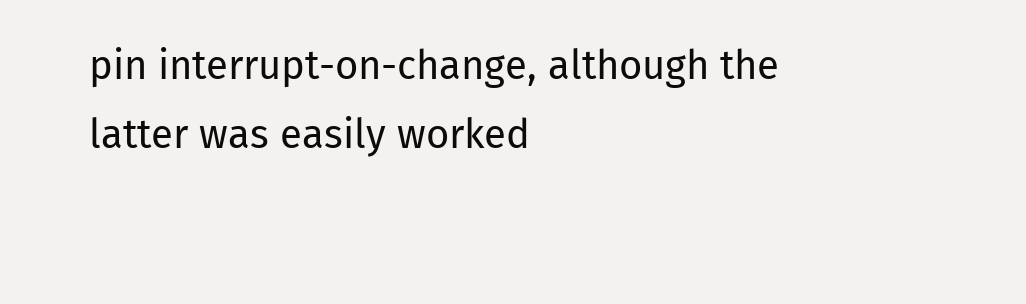pin interrupt-on-change, although the latter was easily worked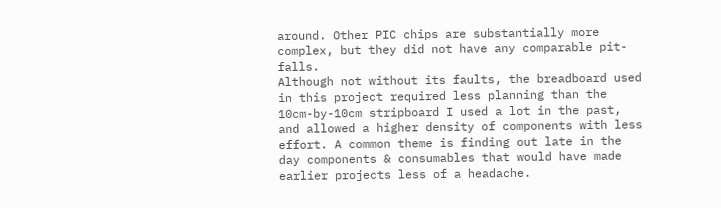around. Other PIC chips are substantially more complex, but they did not have any comparable pit-falls.
Although not without its faults, the breadboard used in this project required less planning than the 10cm-by-10cm stripboard I used a lot in the past, and allowed a higher density of components with less effort. A common theme is finding out late in the day components & consumables that would have made earlier projects less of a headache.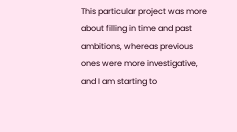This particular project was more about filling in time and past ambitions, whereas previous ones were more investigative, and I am starting to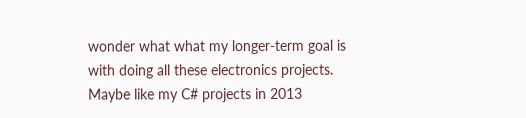wonder what what my longer-term goal is with doing all these electronics projects. Maybe like my C# projects in 2013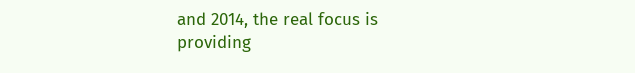and 2014, the real focus is providing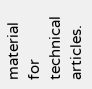material for technical articles.